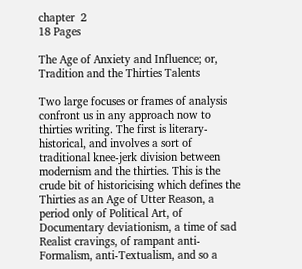chapter  2
18 Pages

The Age of Anxiety and Influence; or, Tradition and the Thirties Talents

Two large focuses or frames of analysis confront us in any approach now to thirties writing. The first is literary-historical, and involves a sort of traditional knee-jerk division between modernism and the thirties. This is the crude bit of historicising which defines the Thirties as an Age of Utter Reason, a period only of Political Art, of Documentary deviationism, a time of sad Realist cravings, of rampant anti-Formalism, anti-Textualism, and so a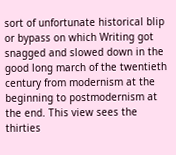sort of unfortunate historical blip or bypass on which Writing got snagged and slowed down in the good long march of the twentieth century from modernism at the beginning to postmodernism at the end. This view sees the thirties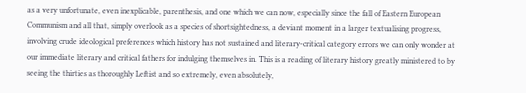as a very unfortunate, even inexplicable, parenthesis, and one which we can now, especially since the fall of Eastern European Communism and all that, simply overlook as a species of shortsightedness, a deviant moment in a larger textualising progress, involving crude ideological preferences which history has not sustained and literary-critical category errors we can only wonder at our immediate literary and critical fathers for indulging themselves in. This is a reading of literary history greatly ministered to by seeing the thirties as thoroughly Leftist and so extremely, even absolutely,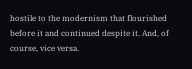hostile to the modernism that flourished before it and continued despite it. And, of course, vice versa.